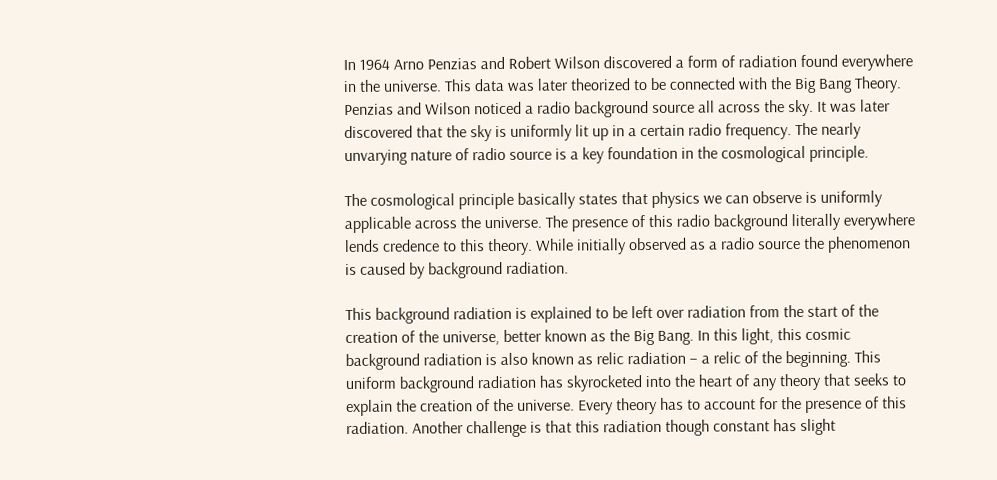In 1964 Arno Penzias and Robert Wilson discovered a form of radiation found everywhere in the universe. This data was later theorized to be connected with the Big Bang Theory. Penzias and Wilson noticed a radio background source all across the sky. It was later discovered that the sky is uniformly lit up in a certain radio frequency. The nearly unvarying nature of radio source is a key foundation in the cosmological principle.

The cosmological principle basically states that physics we can observe is uniformly applicable across the universe. The presence of this radio background literally everywhere lends credence to this theory. While initially observed as a radio source the phenomenon is caused by background radiation.

This background radiation is explained to be left over radiation from the start of the creation of the universe, better known as the Big Bang. In this light, this cosmic background radiation is also known as relic radiation – a relic of the beginning. This uniform background radiation has skyrocketed into the heart of any theory that seeks to explain the creation of the universe. Every theory has to account for the presence of this radiation. Another challenge is that this radiation though constant has slight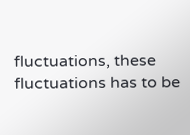fluctuations, these fluctuations has to be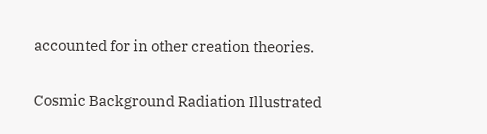accounted for in other creation theories.

Cosmic Background Radiation Illustrated